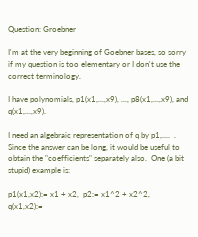Question: Groebner

I'm at the very beginning of Goebner bases, so sorry if my question is too elementary or I don't use the correct terminology.

I have polynomials, p1(x1,...,x9), ..., p8(x1,...,x9), and q(x1,...,x9).

I need an algebraic representation of q by p1,....  . Since the answer can be long, it would be useful to obtain the "coefficients" separately also.  One (a bit stupid) example is:

p1(x1,x2):= x1 + x2,  p2:= x1^2 + x2^2,  q(x1,x2):=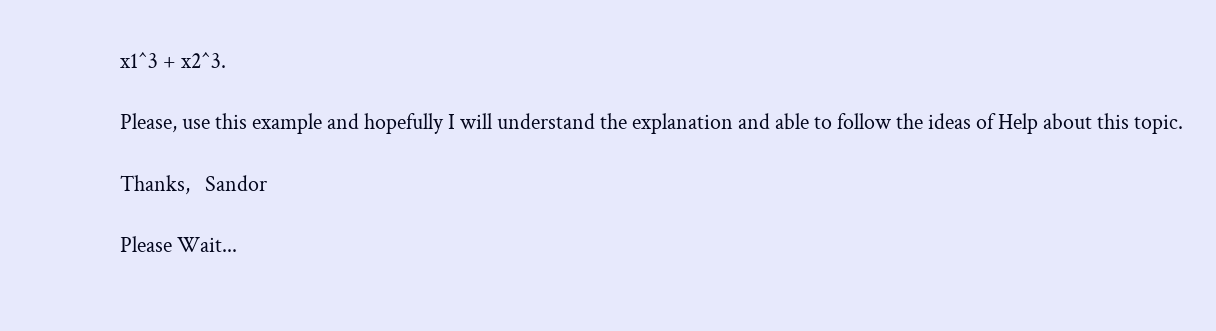x1^3 + x2^3.

Please, use this example and hopefully I will understand the explanation and able to follow the ideas of Help about this topic.

Thanks,   Sandor

Please Wait...